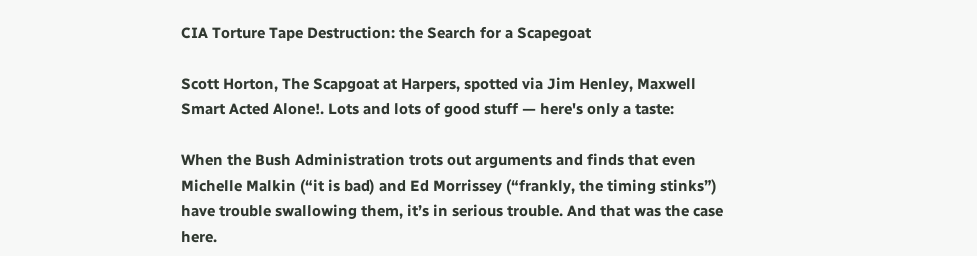CIA Torture Tape Destruction: the Search for a Scapegoat

Scott Horton, The Scapgoat at Harpers, spotted via Jim Henley, Maxwell Smart Acted Alone!. Lots and lots of good stuff — here's only a taste:

When the Bush Administration trots out arguments and finds that even Michelle Malkin (“it is bad) and Ed Morrissey (“frankly, the timing stinks”) have trouble swallowing them, it’s in serious trouble. And that was the case here.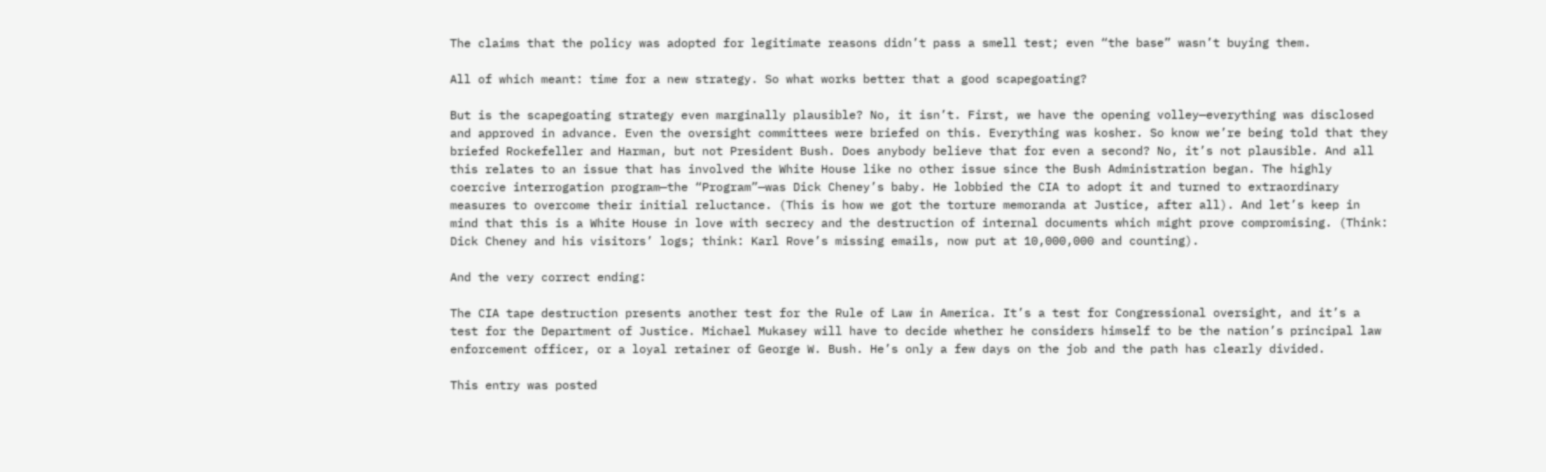The claims that the policy was adopted for legitimate reasons didn’t pass a smell test; even “the base” wasn’t buying them.

All of which meant: time for a new strategy. So what works better that a good scapegoating?

But is the scapegoating strategy even marginally plausible? No, it isn’t. First, we have the opening volley—everything was disclosed and approved in advance. Even the oversight committees were briefed on this. Everything was kosher. So know we’re being told that they briefed Rockefeller and Harman, but not President Bush. Does anybody believe that for even a second? No, it’s not plausible. And all this relates to an issue that has involved the White House like no other issue since the Bush Administration began. The highly coercive interrogation program—the “Program”—was Dick Cheney’s baby. He lobbied the CIA to adopt it and turned to extraordinary measures to overcome their initial reluctance. (This is how we got the torture memoranda at Justice, after all). And let’s keep in mind that this is a White House in love with secrecy and the destruction of internal documents which might prove compromising. (Think: Dick Cheney and his visitors’ logs; think: Karl Rove’s missing emails, now put at 10,000,000 and counting).

And the very correct ending:

The CIA tape destruction presents another test for the Rule of Law in America. It’s a test for Congressional oversight, and it’s a test for the Department of Justice. Michael Mukasey will have to decide whether he considers himself to be the nation’s principal law enforcement officer, or a loyal retainer of George W. Bush. He’s only a few days on the job and the path has clearly divided.

This entry was posted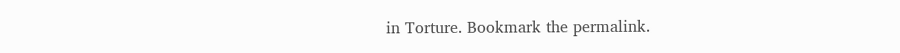in Torture. Bookmark the permalink.